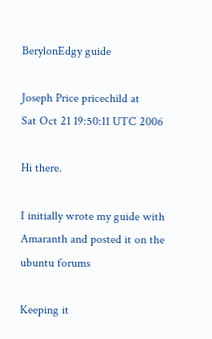BerylonEdgy guide

Joseph Price pricechild at
Sat Oct 21 19:50:11 UTC 2006

Hi there.

I initially wrote my guide with Amaranth and posted it on the ubuntu forums

Keeping it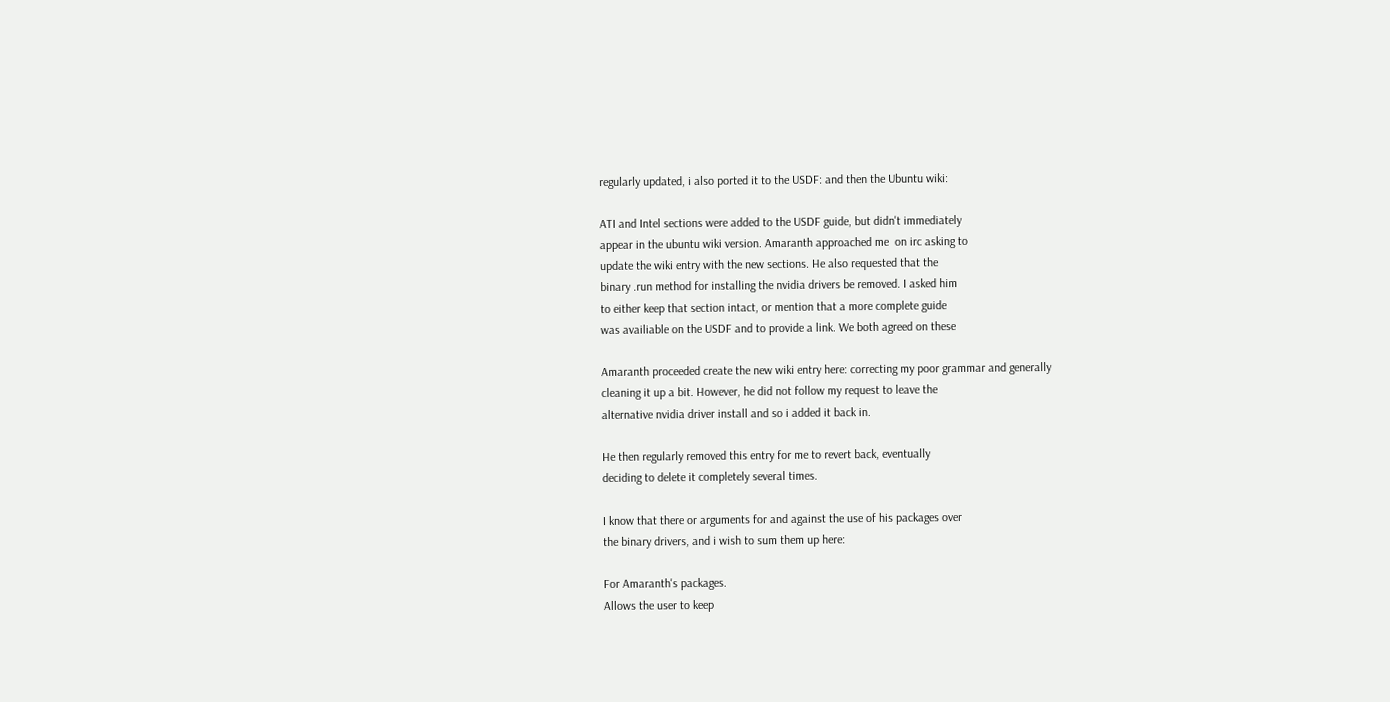regularly updated, i also ported it to the USDF: and then the Ubuntu wiki:

ATI and Intel sections were added to the USDF guide, but didn't immediately
appear in the ubuntu wiki version. Amaranth approached me  on irc asking to
update the wiki entry with the new sections. He also requested that the
binary .run method for installing the nvidia drivers be removed. I asked him
to either keep that section intact, or mention that a more complete guide
was availiable on the USDF and to provide a link. We both agreed on these

Amaranth proceeded create the new wiki entry here: correcting my poor grammar and generally
cleaning it up a bit. However, he did not follow my request to leave the
alternative nvidia driver install and so i added it back in.

He then regularly removed this entry for me to revert back, eventually
deciding to delete it completely several times.

I know that there or arguments for and against the use of his packages over
the binary drivers, and i wish to sum them up here:

For Amaranth's packages.
Allows the user to keep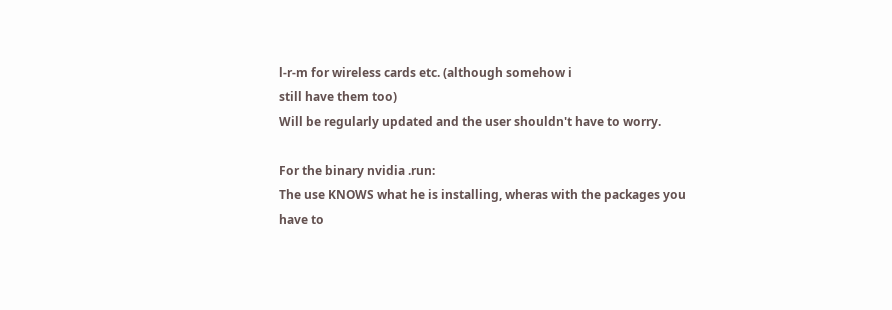l-r-m for wireless cards etc. (although somehow i
still have them too)
Will be regularly updated and the user shouldn't have to worry.

For the binary nvidia .run:
The use KNOWS what he is installing, wheras with the packages you have to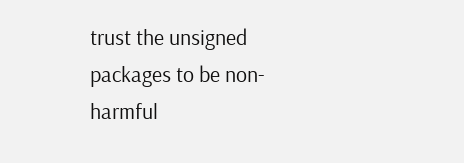trust the unsigned packages to be non-harmful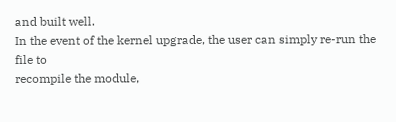and built well.
In the event of the kernel upgrade, the user can simply re-run the file to
recompile the module,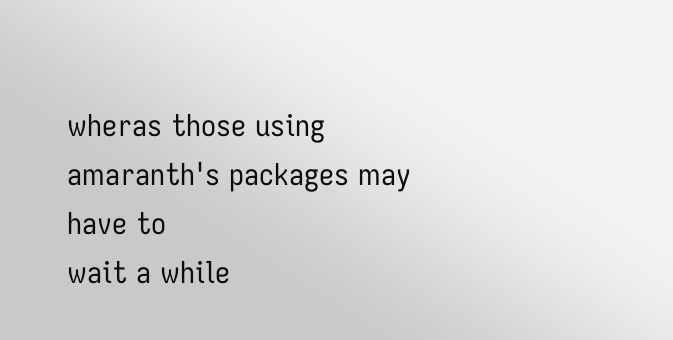wheras those using amaranth's packages may have to
wait a while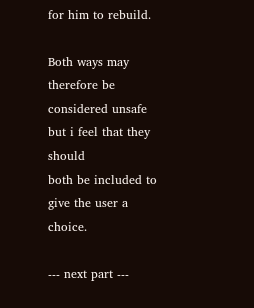for him to rebuild.

Both ways may therefore be considered unsafe but i feel that they should
both be included to give the user a choice.

--- next part ---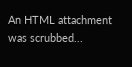An HTML attachment was scrubbed...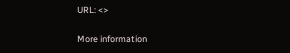URL: <>

More information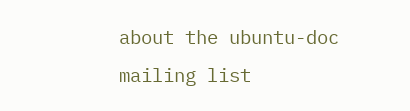about the ubuntu-doc mailing list